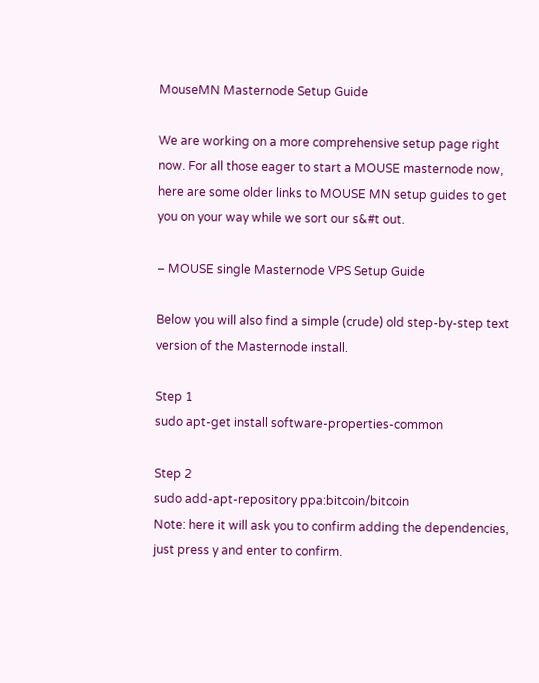MouseMN Masternode Setup Guide

We are working on a more comprehensive setup page right now. For all those eager to start a MOUSE masternode now, here are some older links to MOUSE MN setup guides to get you on your way while we sort our s&#t out.

– MOUSE single Masternode VPS Setup Guide

Below you will also find a simple (crude) old step-by-step text version of the Masternode install.

Step 1
sudo apt-get install software-properties-common

Step 2
sudo add-apt-repository ppa:bitcoin/bitcoin
Note: here it will ask you to confirm adding the dependencies, just press y and enter to confirm.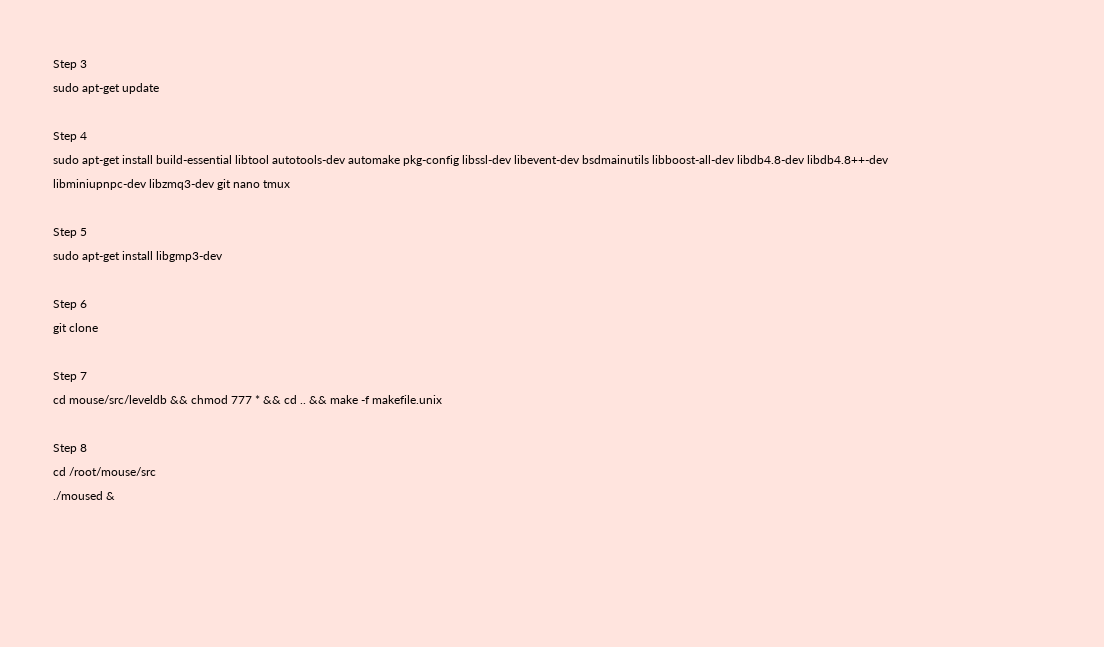Step 3
sudo apt-get update

Step 4
sudo apt-get install build-essential libtool autotools-dev automake pkg-config libssl-dev libevent-dev bsdmainutils libboost-all-dev libdb4.8-dev libdb4.8++-dev libminiupnpc-dev libzmq3-dev git nano tmux

Step 5
sudo apt-get install libgmp3-dev

Step 6
git clone

Step 7
cd mouse/src/leveldb && chmod 777 * && cd .. && make -f makefile.unix

Step 8
cd /root/mouse/src
./moused &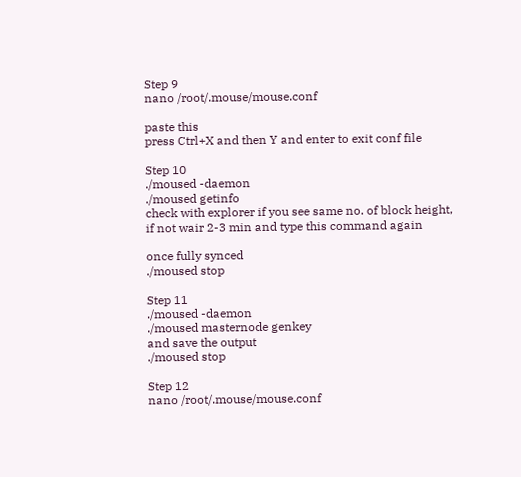Step 9
nano /root/.mouse/mouse.conf

paste this
press Ctrl+X and then Y and enter to exit conf file

Step 10
./moused -daemon
./moused getinfo
check with explorer if you see same no. of block height, if not wair 2-3 min and type this command again

once fully synced
./moused stop

Step 11
./moused -daemon
./moused masternode genkey
and save the output
./moused stop

Step 12
nano /root/.mouse/mouse.conf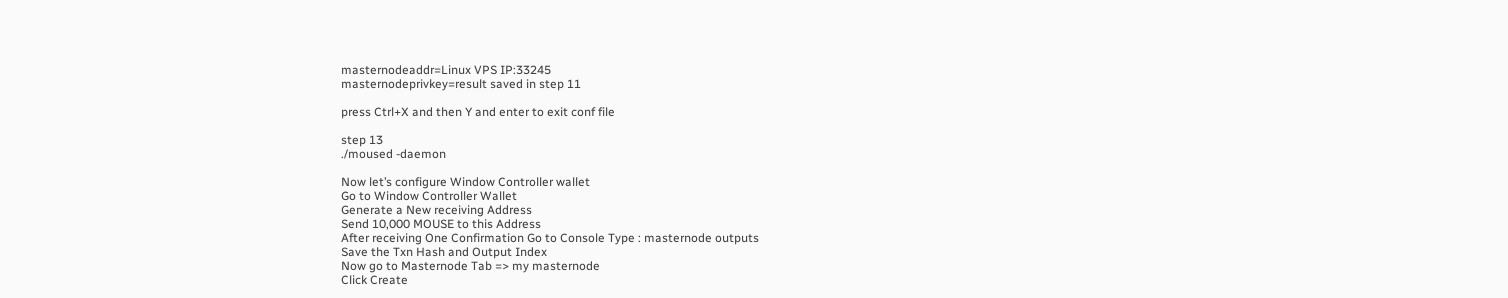masternodeaddr=Linux VPS IP:33245
masternodeprivkey=result saved in step 11

press Ctrl+X and then Y and enter to exit conf file

step 13
./moused -daemon

Now let’s configure Window Controller wallet
Go to Window Controller Wallet
Generate a New receiving Address
Send 10,000 MOUSE to this Address
After receiving One Confirmation Go to Console Type : masternode outputs
Save the Txn Hash and Output Index
Now go to Masternode Tab => my masternode
Click Create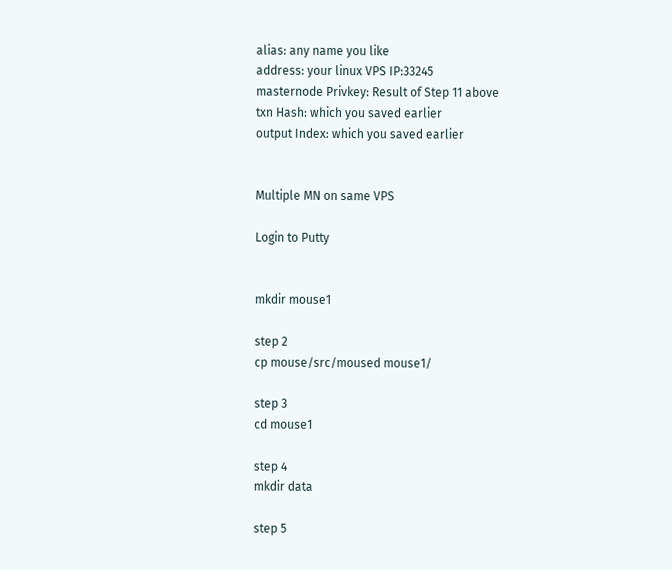alias: any name you like
address: your linux VPS IP:33245
masternode Privkey: Result of Step 11 above
txn Hash: which you saved earlier
output Index: which you saved earlier


Multiple MN on same VPS

Login to Putty


mkdir mouse1

step 2
cp mouse/src/moused mouse1/

step 3
cd mouse1

step 4
mkdir data

step 5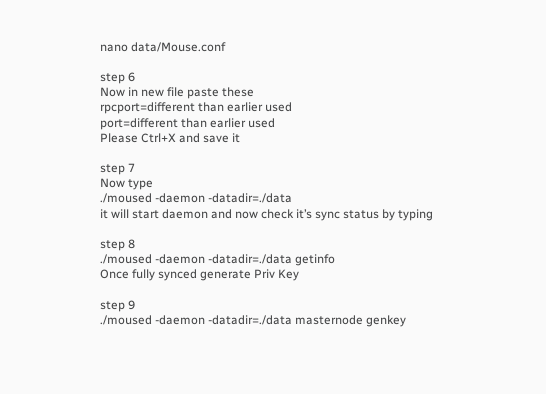nano data/Mouse.conf

step 6
Now in new file paste these
rpcport=different than earlier used
port=different than earlier used
Please Ctrl+X and save it

step 7
Now type
./moused -daemon -datadir=./data
it will start daemon and now check it’s sync status by typing

step 8
./moused -daemon -datadir=./data getinfo
Once fully synced generate Priv Key

step 9
./moused -daemon -datadir=./data masternode genkey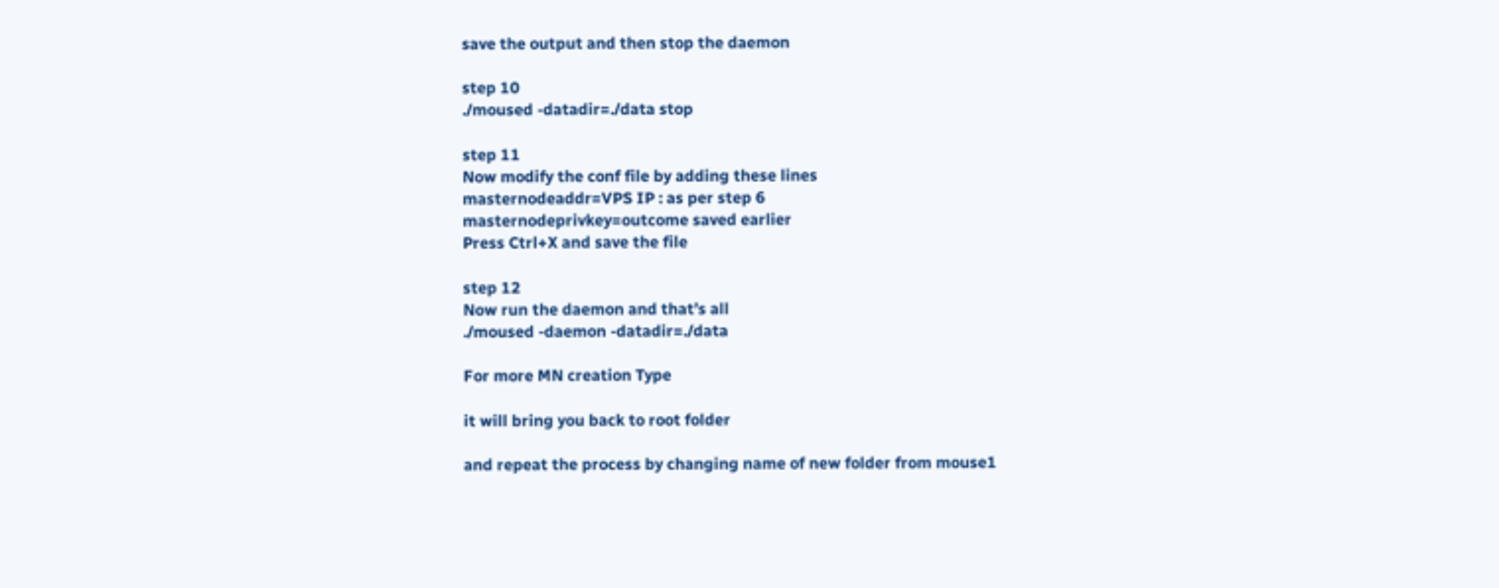save the output and then stop the daemon

step 10
./moused -datadir=./data stop

step 11
Now modify the conf file by adding these lines
masternodeaddr=VPS IP : as per step 6
masternodeprivkey=outcome saved earlier
Press Ctrl+X and save the file

step 12
Now run the daemon and that’s all
./moused -daemon -datadir=./data

For more MN creation Type

it will bring you back to root folder

and repeat the process by changing name of new folder from mouse1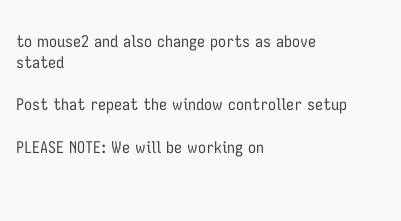to mouse2 and also change ports as above stated

Post that repeat the window controller setup

PLEASE NOTE: We will be working on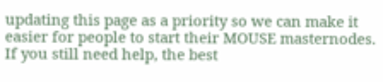updating this page as a priority so we can make it easier for people to start their MOUSE masternodes. If you still need help, the best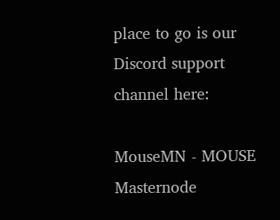place to go is our Discord support channel here:

MouseMN - MOUSE Masternode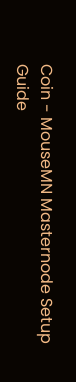Coin - MouseMN Masternode Setup Guide